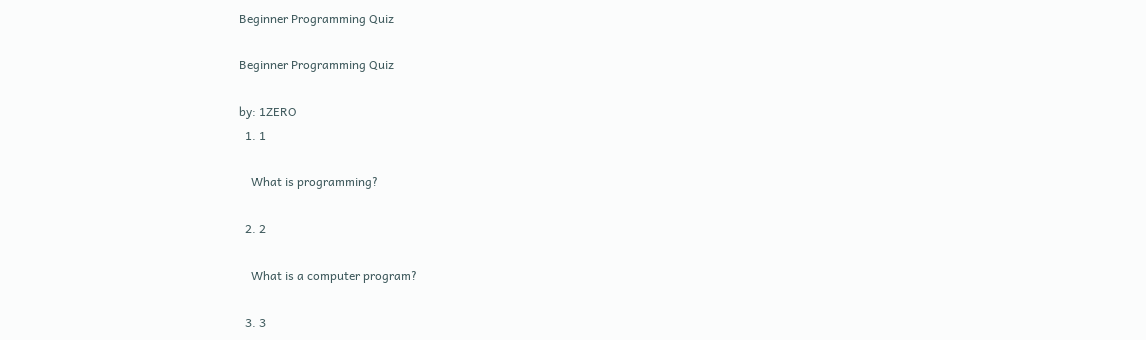Beginner Programming Quiz

Beginner Programming Quiz

by: 1ZERO
  1. 1

    What is programming?

  2. 2

    What is a computer program?

  3. 3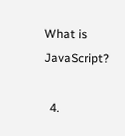What is JavaScript?

  4.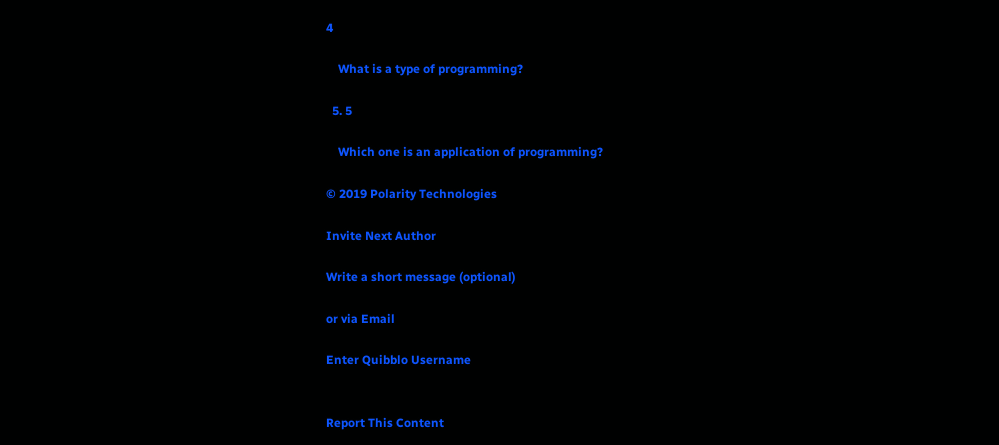4

    What is a type of programming?

  5. 5

    Which one is an application of programming?

© 2019 Polarity Technologies

Invite Next Author

Write a short message (optional)

or via Email

Enter Quibblo Username


Report This Content